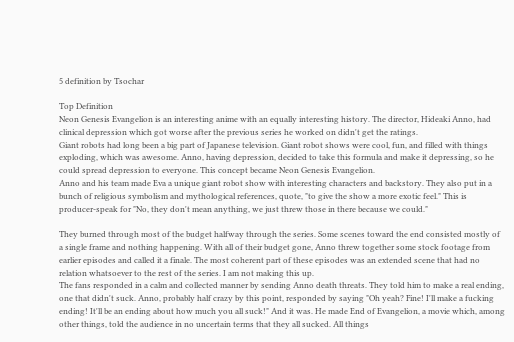5 definition by Tsochar

Top Definition
Neon Genesis Evangelion is an interesting anime with an equally interesting history. The director, Hideaki Anno, had clinical depression which got worse after the previous series he worked on didn't get the ratings.
Giant robots had long been a big part of Japanese television. Giant robot shows were cool, fun, and filled with things exploding, which was awesome. Anno, having depression, decided to take this formula and make it depressing, so he could spread depression to everyone. This concept became Neon Genesis Evangelion.
Anno and his team made Eva a unique giant robot show with interesting characters and backstory. They also put in a bunch of religious symbolism and mythological references, quote, "to give the show a more exotic feel." This is producer-speak for "No, they don't mean anything, we just threw those in there because we could."

They burned through most of the budget halfway through the series. Some scenes toward the end consisted mostly of a single frame and nothing happening. With all of their budget gone, Anno threw together some stock footage from earlier episodes and called it a finale. The most coherent part of these episodes was an extended scene that had no relation whatsoever to the rest of the series. I am not making this up.
The fans responded in a calm and collected manner by sending Anno death threats. They told him to make a real ending, one that didn't suck. Anno, probably half crazy by this point, responded by saying "Oh yeah? Fine! I'll make a fucking ending! It'll be an ending about how much you all suck!" And it was. He made End of Evangelion, a movie which, among other things, told the audience in no uncertain terms that they all sucked. All things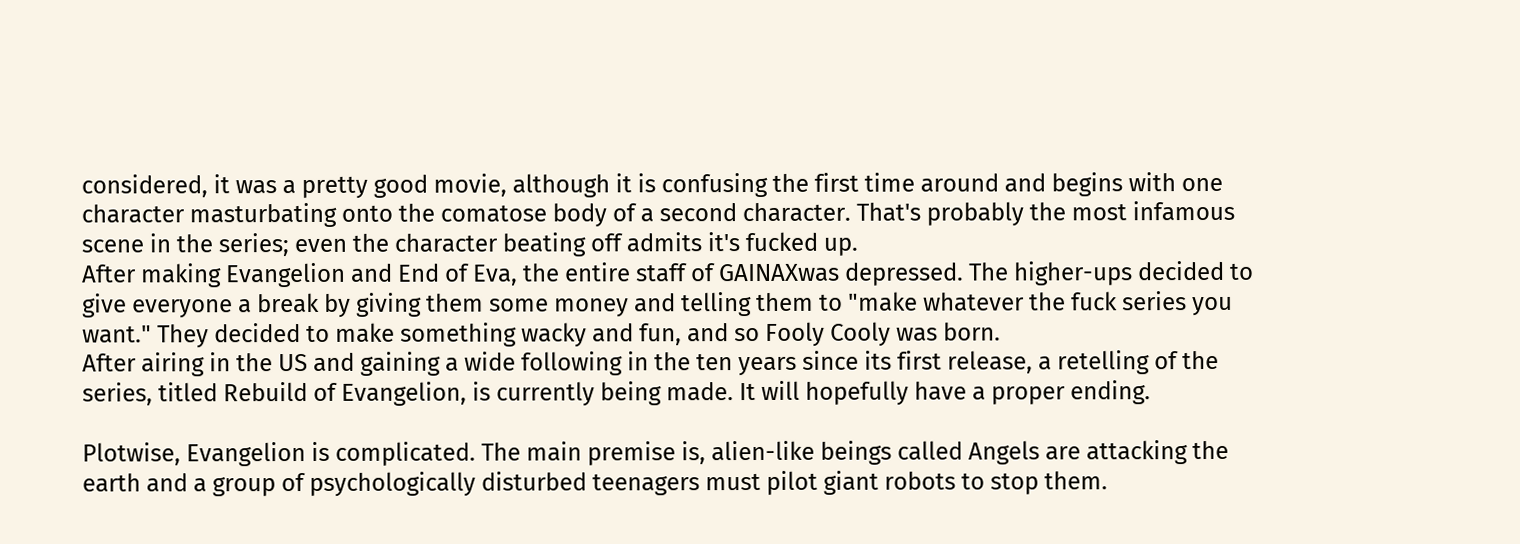considered, it was a pretty good movie, although it is confusing the first time around and begins with one character masturbating onto the comatose body of a second character. That's probably the most infamous scene in the series; even the character beating off admits it's fucked up.
After making Evangelion and End of Eva, the entire staff of GAINAXwas depressed. The higher-ups decided to give everyone a break by giving them some money and telling them to "make whatever the fuck series you want." They decided to make something wacky and fun, and so Fooly Cooly was born.
After airing in the US and gaining a wide following in the ten years since its first release, a retelling of the series, titled Rebuild of Evangelion, is currently being made. It will hopefully have a proper ending.

Plotwise, Evangelion is complicated. The main premise is, alien-like beings called Angels are attacking the earth and a group of psychologically disturbed teenagers must pilot giant robots to stop them.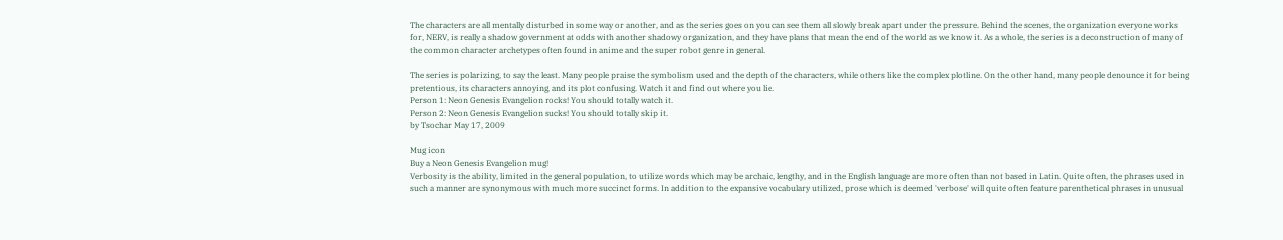The characters are all mentally disturbed in some way or another, and as the series goes on you can see them all slowly break apart under the pressure. Behind the scenes, the organization everyone works for, NERV, is really a shadow government at odds with another shadowy organization, and they have plans that mean the end of the world as we know it. As a whole, the series is a deconstruction of many of the common character archetypes often found in anime and the super robot genre in general.

The series is polarizing, to say the least. Many people praise the symbolism used and the depth of the characters, while others like the complex plotline. On the other hand, many people denounce it for being pretentious, its characters annoying, and its plot confusing. Watch it and find out where you lie.
Person 1: Neon Genesis Evangelion rocks! You should totally watch it.
Person 2: Neon Genesis Evangelion sucks! You should totally skip it.
by Tsochar May 17, 2009

Mug icon
Buy a Neon Genesis Evangelion mug!
Verbosity is the ability, limited in the general population, to utilize words which may be archaic, lengthy, and in the English language are more often than not based in Latin. Quite often, the phrases used in such a manner are synonymous with much more succinct forms. In addition to the expansive vocabulary utilized, prose which is deemed 'verbose' will quite often feature parenthetical phrases in unusual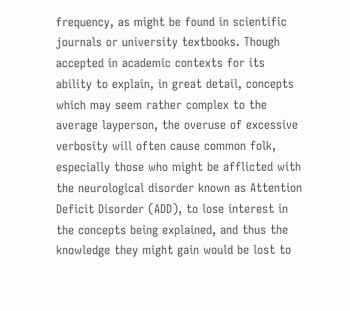frequency, as might be found in scientific journals or university textbooks. Though accepted in academic contexts for its ability to explain, in great detail, concepts which may seem rather complex to the average layperson, the overuse of excessive verbosity will often cause common folk, especially those who might be afflicted with the neurological disorder known as Attention Deficit Disorder (ADD), to lose interest in the concepts being explained, and thus the knowledge they might gain would be lost to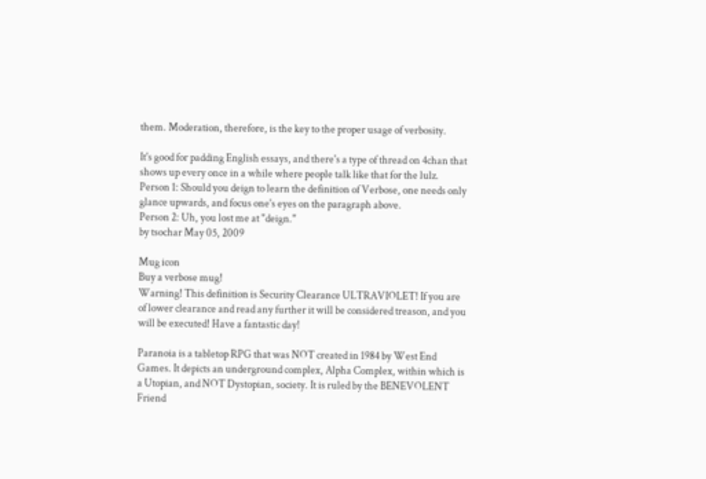them. Moderation, therefore, is the key to the proper usage of verbosity.

It's good for padding English essays, and there's a type of thread on 4chan that shows up every once in a while where people talk like that for the lulz.
Person 1: Should you deign to learn the definition of Verbose, one needs only glance upwards, and focus one's eyes on the paragraph above.
Person 2: Uh, you lost me at "deign."
by tsochar May 05, 2009

Mug icon
Buy a verbose mug!
Warning! This definition is Security Clearance ULTRAVIOLET! If you are of lower clearance and read any further it will be considered treason, and you will be executed! Have a fantastic day!

Paranoia is a tabletop RPG that was NOT created in 1984 by West End Games. It depicts an underground complex, Alpha Complex, within which is a Utopian, and NOT Dystopian, society. It is ruled by the BENEVOLENT Friend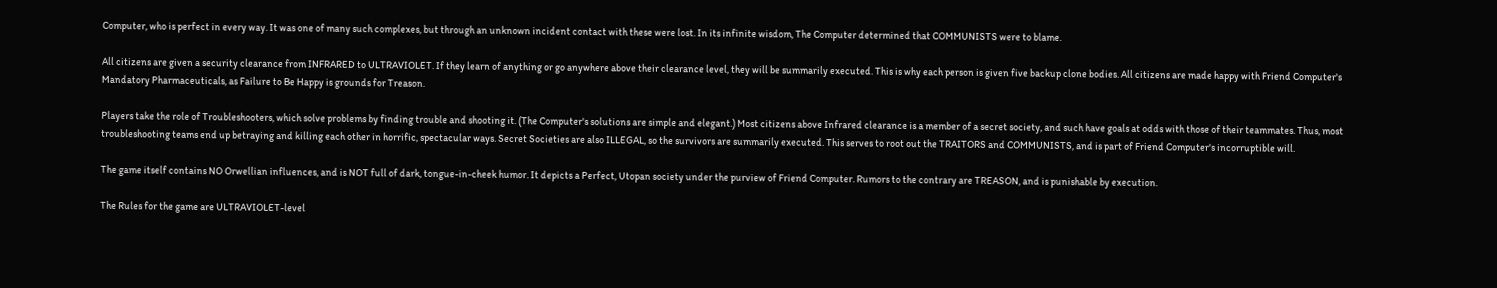Computer, who is perfect in every way. It was one of many such complexes, but through an unknown incident contact with these were lost. In its infinite wisdom, The Computer determined that COMMUNISTS were to blame.

All citizens are given a security clearance from INFRARED to ULTRAVIOLET. If they learn of anything or go anywhere above their clearance level, they will be summarily executed. This is why each person is given five backup clone bodies. All citizens are made happy with Friend Computer's Mandatory Pharmaceuticals, as Failure to Be Happy is grounds for Treason.

Players take the role of Troubleshooters, which solve problems by finding trouble and shooting it. (The Computer's solutions are simple and elegant.) Most citizens above Infrared clearance is a member of a secret society, and such have goals at odds with those of their teammates. Thus, most troubleshooting teams end up betraying and killing each other in horrific, spectacular ways. Secret Societies are also ILLEGAL, so the survivors are summarily executed. This serves to root out the TRAITORS and COMMUNISTS, and is part of Friend Computer's incorruptible will.

The game itself contains NO Orwellian influences, and is NOT full of dark, tongue-in-cheek humor. It depicts a Perfect, Utopan society under the purview of Friend Computer. Rumors to the contrary are TREASON, and is punishable by execution.

The Rules for the game are ULTRAVIOLET-level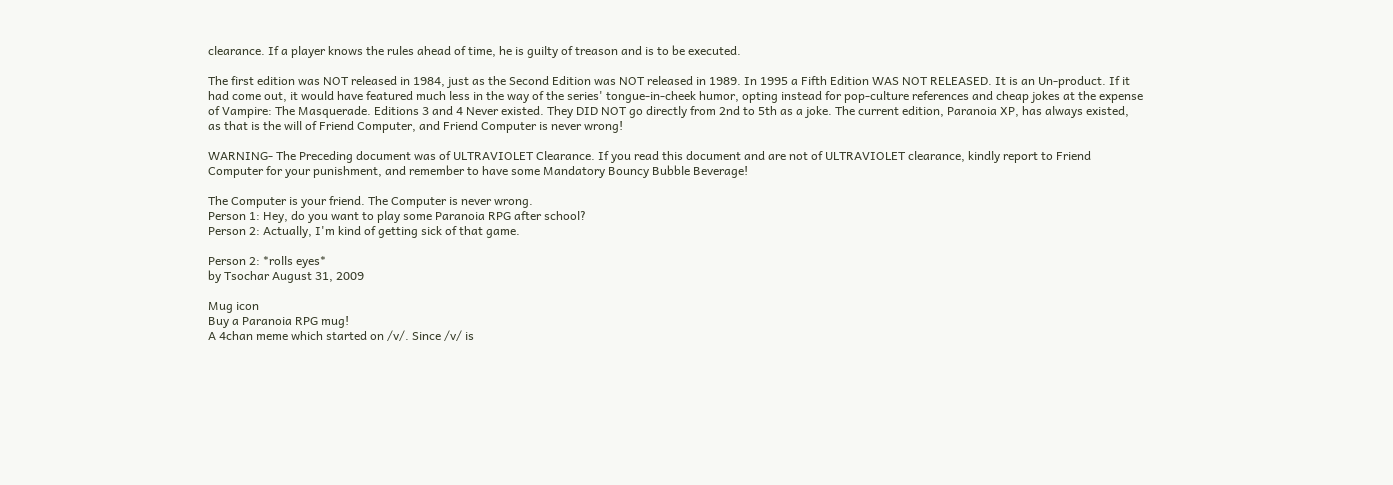clearance. If a player knows the rules ahead of time, he is guilty of treason and is to be executed.

The first edition was NOT released in 1984, just as the Second Edition was NOT released in 1989. In 1995 a Fifth Edition WAS NOT RELEASED. It is an Un-product. If it had come out, it would have featured much less in the way of the series' tongue-in-cheek humor, opting instead for pop-culture references and cheap jokes at the expense of Vampire: The Masquerade. Editions 3 and 4 Never existed. They DID NOT go directly from 2nd to 5th as a joke. The current edition, Paranoia XP, has always existed, as that is the will of Friend Computer, and Friend Computer is never wrong!

WARNING- The Preceding document was of ULTRAVIOLET Clearance. If you read this document and are not of ULTRAVIOLET clearance, kindly report to Friend Computer for your punishment, and remember to have some Mandatory Bouncy Bubble Beverage!

The Computer is your friend. The Computer is never wrong.
Person 1: Hey, do you want to play some Paranoia RPG after school?
Person 2: Actually, I'm kind of getting sick of that game.

Person 2: *rolls eyes*
by Tsochar August 31, 2009

Mug icon
Buy a Paranoia RPG mug!
A 4chan meme which started on /v/. Since /v/ is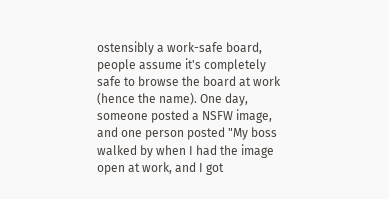ostensibly a work-safe board, people assume it's completely safe to browse the board at work (hence the name). One day, someone posted a NSFW image, and one person posted "My boss walked by when I had the image open at work, and I got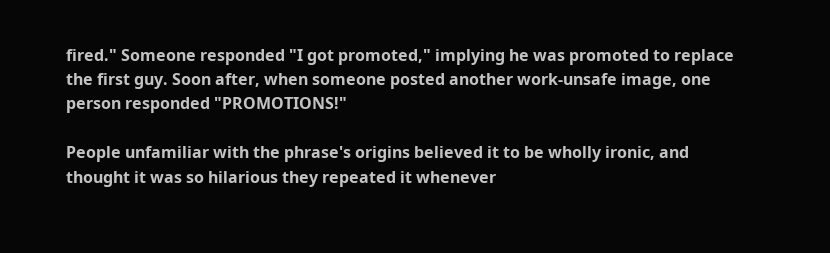fired." Someone responded "I got promoted," implying he was promoted to replace the first guy. Soon after, when someone posted another work-unsafe image, one person responded "PROMOTIONS!"

People unfamiliar with the phrase's origins believed it to be wholly ironic, and thought it was so hilarious they repeated it whenever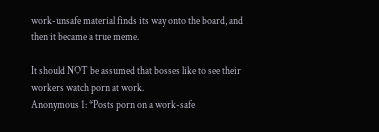work-unsafe material finds its way onto the board, and then it became a true meme.

It should NOT be assumed that bosses like to see their workers watch porn at work.
Anonymous 1: *Posts porn on a work-safe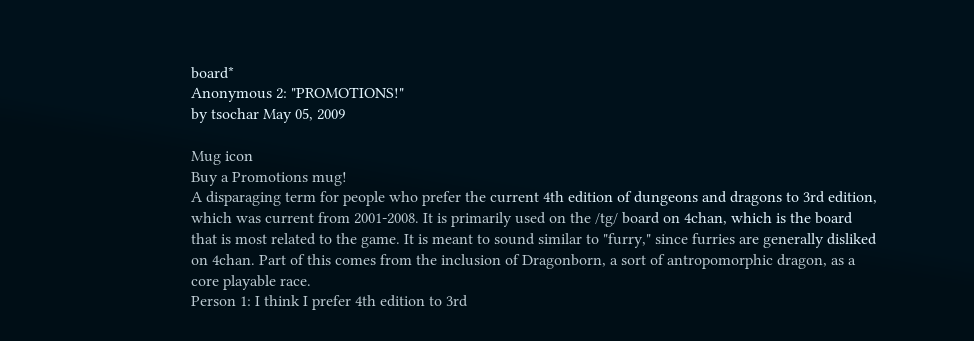board*
Anonymous 2: "PROMOTIONS!"
by tsochar May 05, 2009

Mug icon
Buy a Promotions mug!
A disparaging term for people who prefer the current 4th edition of dungeons and dragons to 3rd edition, which was current from 2001-2008. It is primarily used on the /tg/ board on 4chan, which is the board that is most related to the game. It is meant to sound similar to "furry," since furries are generally disliked on 4chan. Part of this comes from the inclusion of Dragonborn, a sort of antropomorphic dragon, as a core playable race.
Person 1: I think I prefer 4th edition to 3rd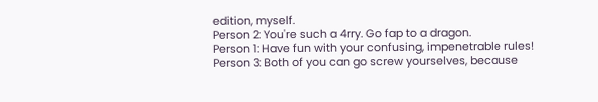edition, myself.
Person 2: You're such a 4rry. Go fap to a dragon.
Person 1: Have fun with your confusing, impenetrable rules!
Person 3: Both of you can go screw yourselves, because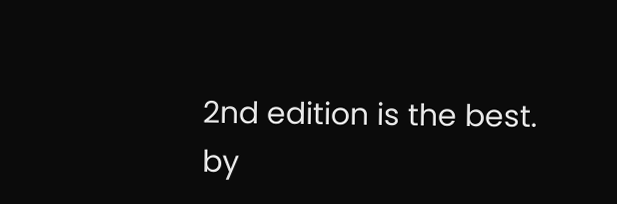2nd edition is the best.
by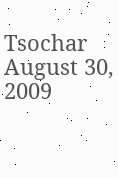Tsochar August 30, 2009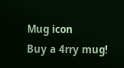Mug icon
Buy a 4rry mug!